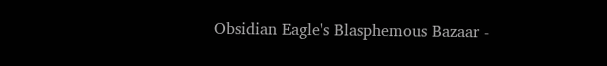Obsidian Eagle's Blasphemous Bazaar -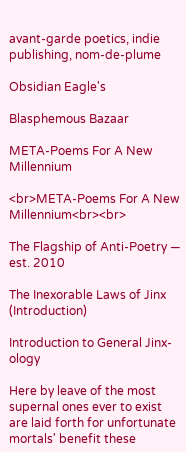avant-garde poetics, indie publishing, nom-de-plume

Obsidian Eagle's

Blasphemous Bazaar

META-Poems For A New Millennium

<br>META-Poems For A New Millennium<br><br>

The Flagship of Anti-Poetry — est. 2010

The Inexorable Laws of Jinx (Introduction)

Introduction to General Jinx-ology

Here by leave of the most supernal ones ever to exist are laid forth for unfortunate mortals' benefit these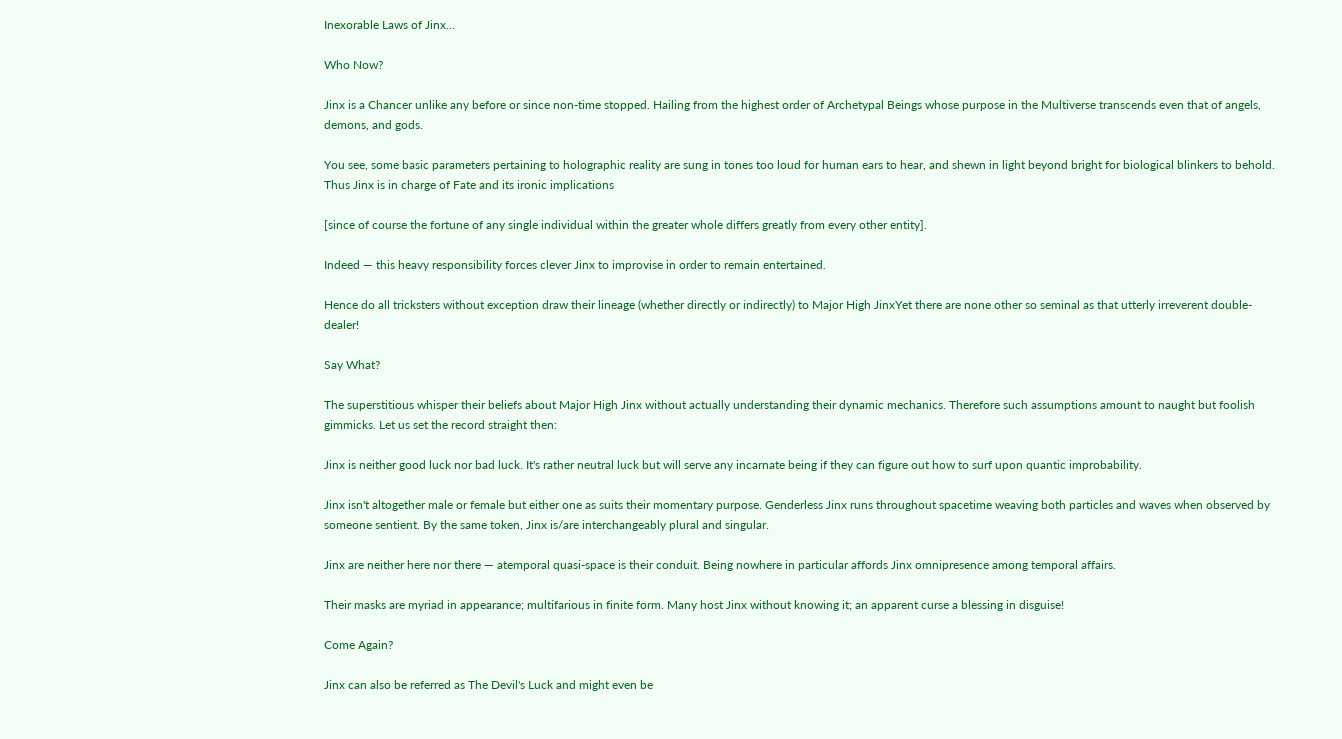Inexorable Laws of Jinx...

Who Now?

Jinx is a Chancer unlike any before or since non-time stopped. Hailing from the highest order of Archetypal Beings whose purpose in the Multiverse transcends even that of angels, demons, and gods.

You see, some basic parameters pertaining to holographic reality are sung in tones too loud for human ears to hear, and shewn in light beyond bright for biological blinkers to behold. Thus Jinx is in charge of Fate and its ironic implications

[since of course the fortune of any single individual within the greater whole differs greatly from every other entity].

Indeed — this heavy responsibility forces clever Jinx to improvise in order to remain entertained.

Hence do all tricksters without exception draw their lineage (whether directly or indirectly) to Major High JinxYet there are none other so seminal as that utterly irreverent double-dealer!

Say What?

The superstitious whisper their beliefs about Major High Jinx without actually understanding their dynamic mechanics. Therefore such assumptions amount to naught but foolish gimmicks. Let us set the record straight then:

Jinx is neither good luck nor bad luck. It's rather neutral luck but will serve any incarnate being if they can figure out how to surf upon quantic improbability.

Jinx isn't altogether male or female but either one as suits their momentary purpose. Genderless Jinx runs throughout spacetime weaving both particles and waves when observed by someone sentient. By the same token, Jinx is/are interchangeably plural and singular.

Jinx are neither here nor there — atemporal quasi-space is their conduit. Being nowhere in particular affords Jinx omnipresence among temporal affairs.

Their masks are myriad in appearance; multifarious in finite form. Many host Jinx without knowing it; an apparent curse a blessing in disguise!

Come Again?

Jinx can also be referred as The Devil's Luck and might even be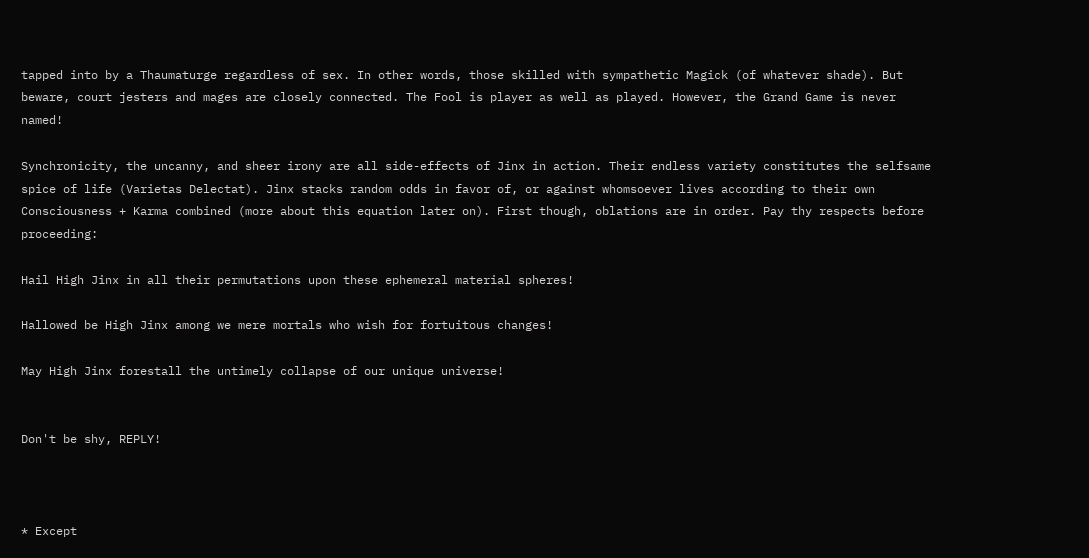tapped into by a Thaumaturge regardless of sex. In other words, those skilled with sympathetic Magick (of whatever shade). But beware, court jesters and mages are closely connected. The Fool is player as well as played. However, the Grand Game is never named!

Synchronicity, the uncanny, and sheer irony are all side-effects of Jinx in action. Their endless variety constitutes the selfsame spice of life (Varietas Delectat). Jinx stacks random odds in favor of, or against whomsoever lives according to their own Consciousness + Karma combined (more about this equation later on). First though, oblations are in order. Pay thy respects before proceeding:

Hail High Jinx in all their permutations upon these ephemeral material spheres!

Hallowed be High Jinx among we mere mortals who wish for fortuitous changes!

May High Jinx forestall the untimely collapse of our unique universe!


Don't be shy, REPLY!



* Except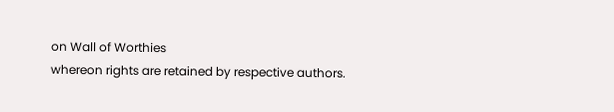on Wall of Worthies
whereon rights are retained by respective authors.